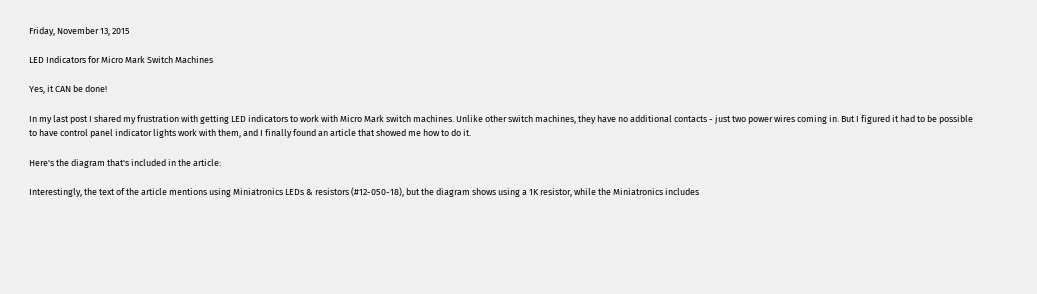Friday, November 13, 2015

LED Indicators for Micro Mark Switch Machines

Yes, it CAN be done!

In my last post I shared my frustration with getting LED indicators to work with Micro Mark switch machines. Unlike other switch machines, they have no additional contacts - just two power wires coming in. But I figured it had to be possible to have control panel indicator lights work with them, and I finally found an article that showed me how to do it.

Here's the diagram that's included in the article:

Interestingly, the text of the article mentions using Miniatronics LEDs & resistors (#12-050-18), but the diagram shows using a 1K resistor, while the Miniatronics includes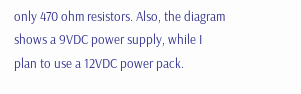only 470 ohm resistors. Also, the diagram shows a 9VDC power supply, while I plan to use a 12VDC power pack.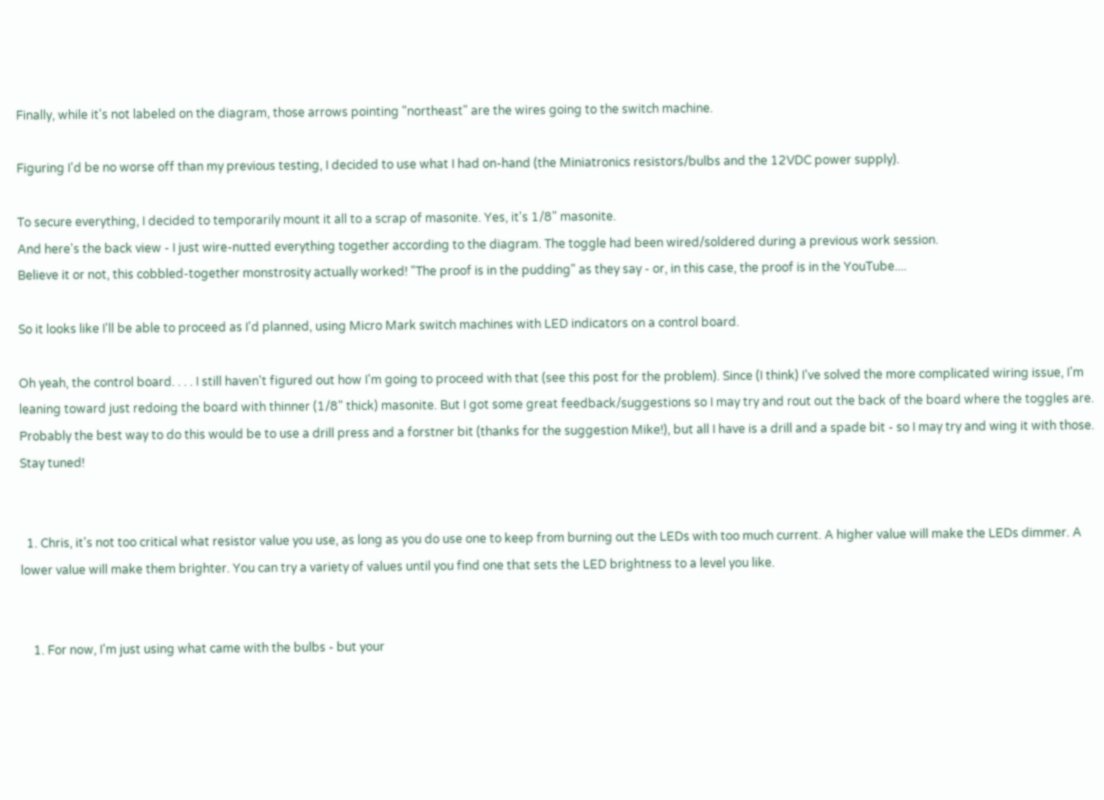Finally, while it's not labeled on the diagram, those arrows pointing "northeast" are the wires going to the switch machine.

Figuring I'd be no worse off than my previous testing, I decided to use what I had on-hand (the Miniatronics resistors/bulbs and the 12VDC power supply).

To secure everything, I decided to temporarily mount it all to a scrap of masonite. Yes, it's 1/8" masonite.
And here's the back view - I just wire-nutted everything together according to the diagram. The toggle had been wired/soldered during a previous work session.
Believe it or not, this cobbled-together monstrosity actually worked! "The proof is in the pudding" as they say - or, in this case, the proof is in the YouTube....

So it looks like I'll be able to proceed as I'd planned, using Micro Mark switch machines with LED indicators on a control board.

Oh yeah, the control board. . . . I still haven't figured out how I'm going to proceed with that (see this post for the problem). Since (I think) I've solved the more complicated wiring issue, I'm leaning toward just redoing the board with thinner (1/8" thick) masonite. But I got some great feedback/suggestions so I may try and rout out the back of the board where the toggles are. Probably the best way to do this would be to use a drill press and a forstner bit (thanks for the suggestion Mike!), but all I have is a drill and a spade bit - so I may try and wing it with those. Stay tuned!


  1. Chris, it's not too critical what resistor value you use, as long as you do use one to keep from burning out the LEDs with too much current. A higher value will make the LEDs dimmer. A lower value will make them brighter. You can try a variety of values until you find one that sets the LED brightness to a level you like.


    1. For now, I'm just using what came with the bulbs - but your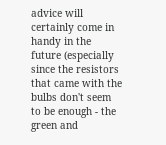advice will certainly come in handy in the future (especially since the resistors that came with the bulbs don't seem to be enough - the green and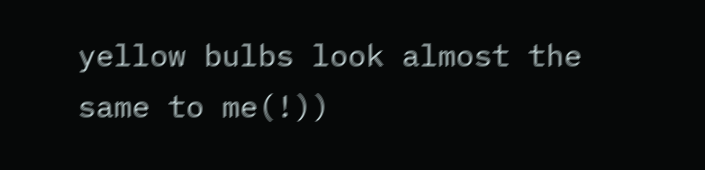yellow bulbs look almost the same to me(!))